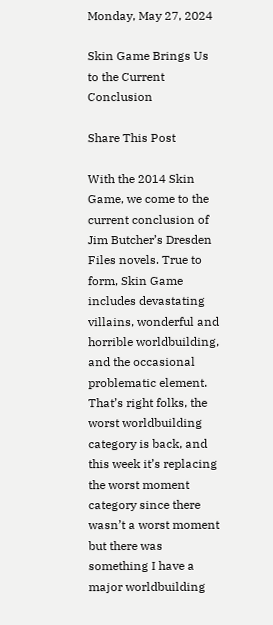Monday, May 27, 2024

Skin Game Brings Us to the Current Conclusion

Share This Post

With the 2014 Skin Game, we come to the current conclusion of Jim Butcher’s Dresden Files novels. True to form, Skin Game includes devastating villains, wonderful and horrible worldbuilding, and the occasional problematic element. That’s right folks, the worst worldbuilding category is back, and this week it’s replacing the worst moment category since there wasn’t a worst moment but there was something I have a major worldbuilding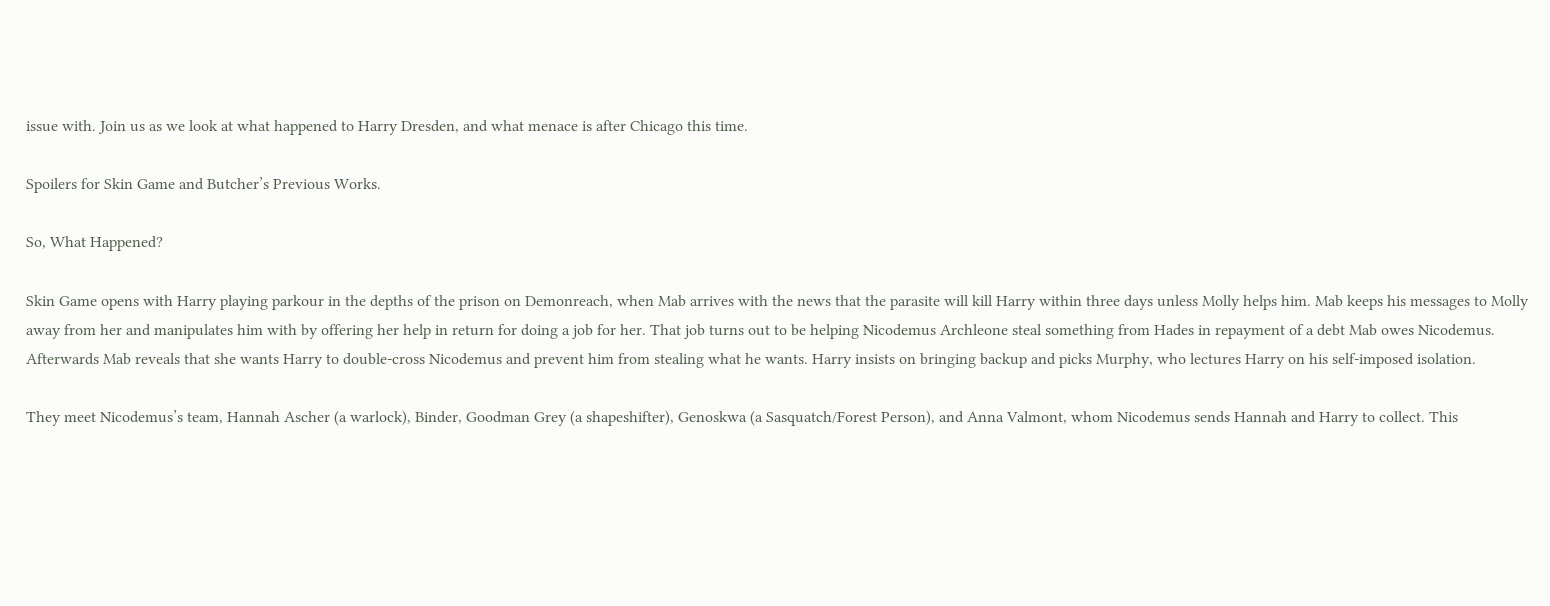issue with. Join us as we look at what happened to Harry Dresden, and what menace is after Chicago this time.

Spoilers for Skin Game and Butcher’s Previous Works.

So, What Happened?

Skin Game opens with Harry playing parkour in the depths of the prison on Demonreach, when Mab arrives with the news that the parasite will kill Harry within three days unless Molly helps him. Mab keeps his messages to Molly away from her and manipulates him with by offering her help in return for doing a job for her. That job turns out to be helping Nicodemus Archleone steal something from Hades in repayment of a debt Mab owes Nicodemus. Afterwards Mab reveals that she wants Harry to double-cross Nicodemus and prevent him from stealing what he wants. Harry insists on bringing backup and picks Murphy, who lectures Harry on his self-imposed isolation.

They meet Nicodemus’s team, Hannah Ascher (a warlock), Binder, Goodman Grey (a shapeshifter), Genoskwa (a Sasquatch/Forest Person), and Anna Valmont, whom Nicodemus sends Hannah and Harry to collect. This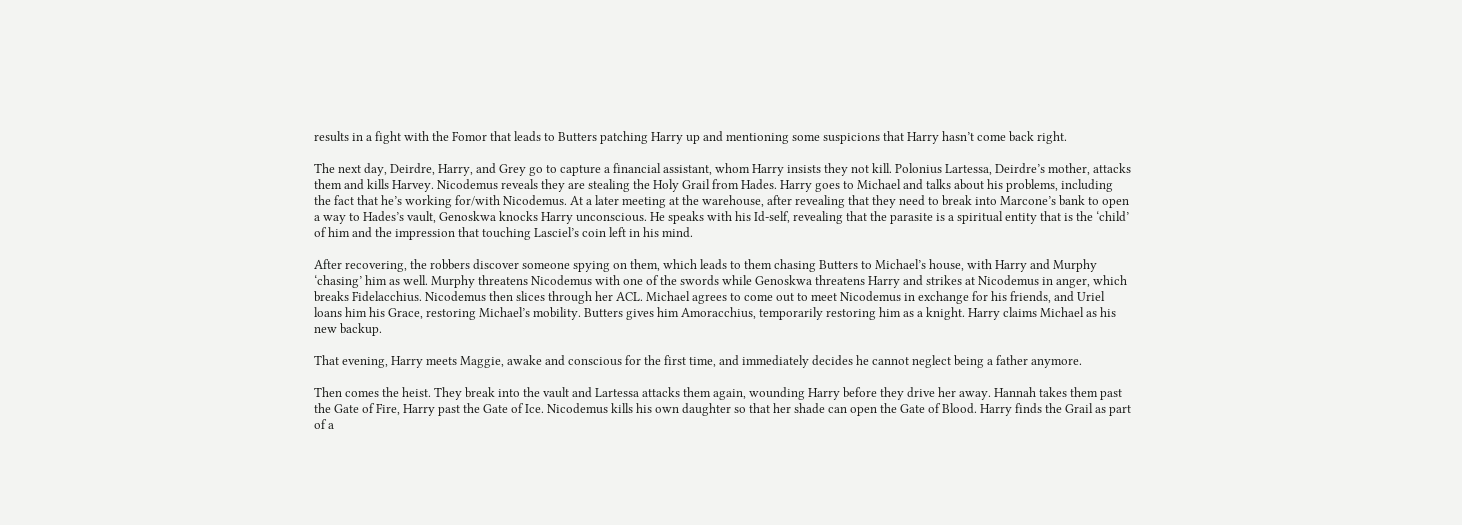results in a fight with the Fomor that leads to Butters patching Harry up and mentioning some suspicions that Harry hasn’t come back right.

The next day, Deirdre, Harry, and Grey go to capture a financial assistant, whom Harry insists they not kill. Polonius Lartessa, Deirdre’s mother, attacks them and kills Harvey. Nicodemus reveals they are stealing the Holy Grail from Hades. Harry goes to Michael and talks about his problems, including the fact that he’s working for/with Nicodemus. At a later meeting at the warehouse, after revealing that they need to break into Marcone’s bank to open a way to Hades’s vault, Genoskwa knocks Harry unconscious. He speaks with his Id-self, revealing that the parasite is a spiritual entity that is the ‘child’ of him and the impression that touching Lasciel’s coin left in his mind.

After recovering, the robbers discover someone spying on them, which leads to them chasing Butters to Michael’s house, with Harry and Murphy ‘chasing’ him as well. Murphy threatens Nicodemus with one of the swords while Genoskwa threatens Harry and strikes at Nicodemus in anger, which breaks Fidelacchius. Nicodemus then slices through her ACL. Michael agrees to come out to meet Nicodemus in exchange for his friends, and Uriel loans him his Grace, restoring Michael’s mobility. Butters gives him Amoracchius, temporarily restoring him as a knight. Harry claims Michael as his new backup.

That evening, Harry meets Maggie, awake and conscious for the first time, and immediately decides he cannot neglect being a father anymore.

Then comes the heist. They break into the vault and Lartessa attacks them again, wounding Harry before they drive her away. Hannah takes them past the Gate of Fire, Harry past the Gate of Ice. Nicodemus kills his own daughter so that her shade can open the Gate of Blood. Harry finds the Grail as part of a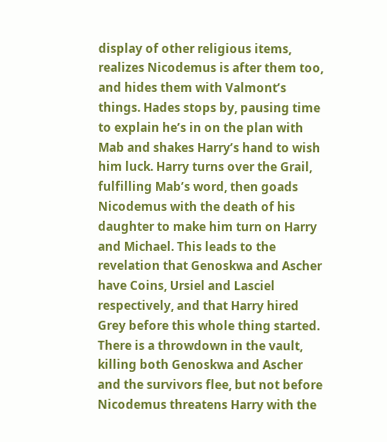display of other religious items, realizes Nicodemus is after them too, and hides them with Valmont’s things. Hades stops by, pausing time to explain he’s in on the plan with Mab and shakes Harry’s hand to wish him luck. Harry turns over the Grail, fulfilling Mab’s word, then goads Nicodemus with the death of his daughter to make him turn on Harry and Michael. This leads to the revelation that Genoskwa and Ascher have Coins, Ursiel and Lasciel respectively, and that Harry hired Grey before this whole thing started. There is a throwdown in the vault, killing both Genoskwa and Ascher and the survivors flee, but not before Nicodemus threatens Harry with the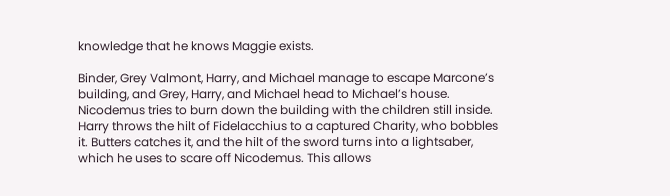knowledge that he knows Maggie exists.

Binder, Grey Valmont, Harry, and Michael manage to escape Marcone’s building, and Grey, Harry, and Michael head to Michael’s house. Nicodemus tries to burn down the building with the children still inside. Harry throws the hilt of Fidelacchius to a captured Charity, who bobbles it. Butters catches it, and the hilt of the sword turns into a lightsaber, which he uses to scare off Nicodemus. This allows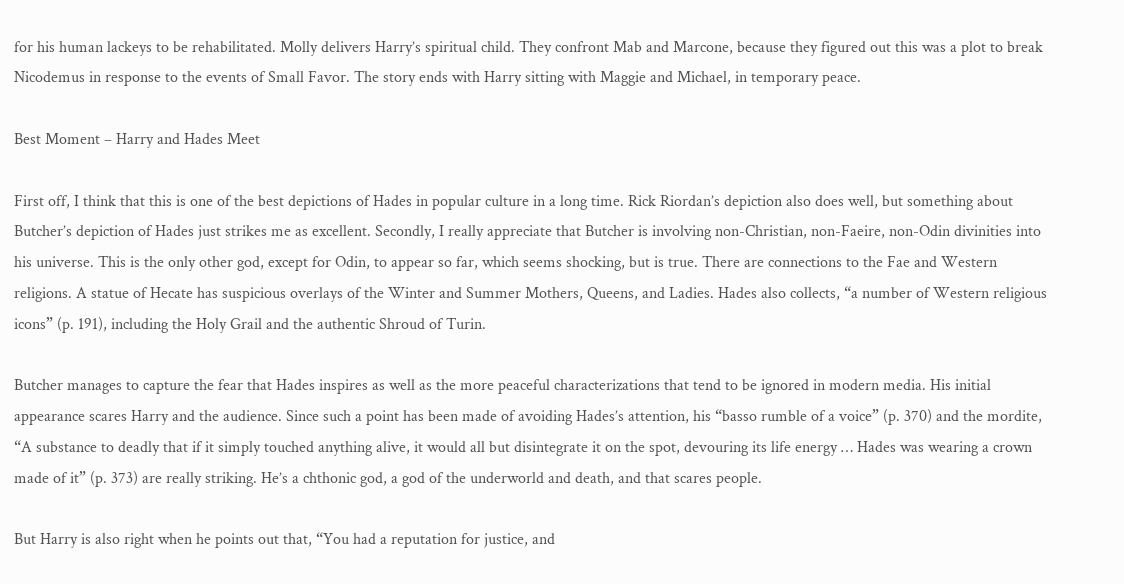for his human lackeys to be rehabilitated. Molly delivers Harry’s spiritual child. They confront Mab and Marcone, because they figured out this was a plot to break Nicodemus in response to the events of Small Favor. The story ends with Harry sitting with Maggie and Michael, in temporary peace.

Best Moment – Harry and Hades Meet

First off, I think that this is one of the best depictions of Hades in popular culture in a long time. Rick Riordan’s depiction also does well, but something about Butcher’s depiction of Hades just strikes me as excellent. Secondly, I really appreciate that Butcher is involving non-Christian, non-Faeire, non-Odin divinities into his universe. This is the only other god, except for Odin, to appear so far, which seems shocking, but is true. There are connections to the Fae and Western religions. A statue of Hecate has suspicious overlays of the Winter and Summer Mothers, Queens, and Ladies. Hades also collects, “a number of Western religious icons” (p. 191), including the Holy Grail and the authentic Shroud of Turin.

Butcher manages to capture the fear that Hades inspires as well as the more peaceful characterizations that tend to be ignored in modern media. His initial appearance scares Harry and the audience. Since such a point has been made of avoiding Hades’s attention, his “basso rumble of a voice” (p. 370) and the mordite, “A substance to deadly that if it simply touched anything alive, it would all but disintegrate it on the spot, devouring its life energy … Hades was wearing a crown made of it” (p. 373) are really striking. He’s a chthonic god, a god of the underworld and death, and that scares people.

But Harry is also right when he points out that, “You had a reputation for justice, and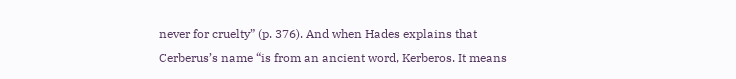never for cruelty” (p. 376). And when Hades explains that Cerberus’s name “is from an ancient word, Kerberos. It means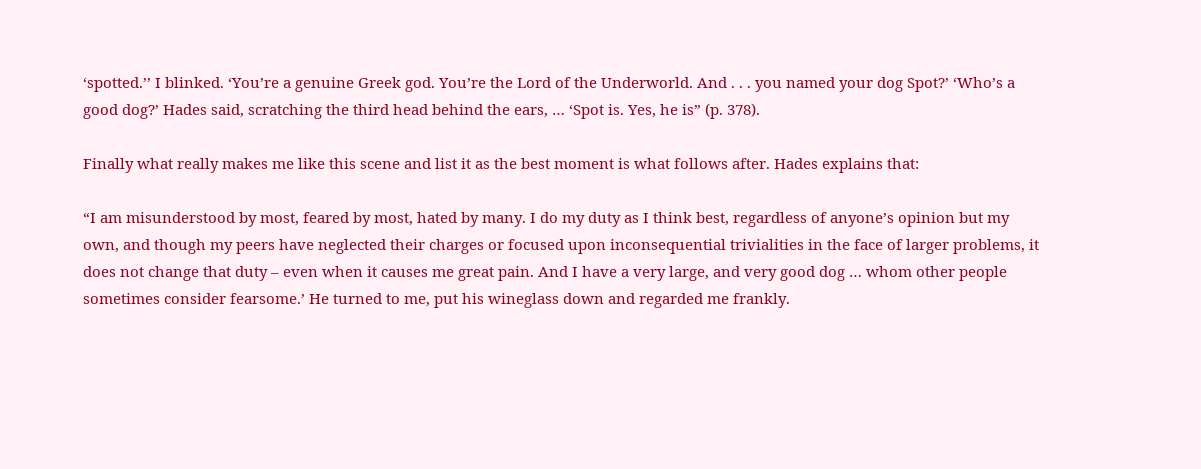‘spotted.’’ I blinked. ‘You’re a genuine Greek god. You’re the Lord of the Underworld. And . . . you named your dog Spot?’ ‘Who’s a good dog?’ Hades said, scratching the third head behind the ears, … ‘Spot is. Yes, he is” (p. 378).

Finally what really makes me like this scene and list it as the best moment is what follows after. Hades explains that:

“I am misunderstood by most, feared by most, hated by many. I do my duty as I think best, regardless of anyone’s opinion but my own, and though my peers have neglected their charges or focused upon inconsequential trivialities in the face of larger problems, it does not change that duty – even when it causes me great pain. And I have a very large, and very good dog … whom other people sometimes consider fearsome.’ He turned to me, put his wineglass down and regarded me frankly.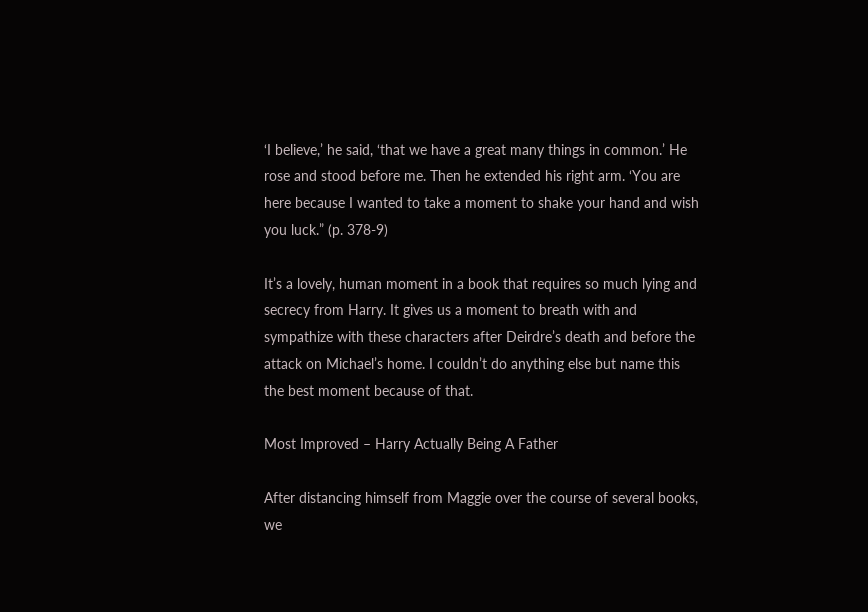‘I believe,’ he said, ‘that we have a great many things in common.’ He rose and stood before me. Then he extended his right arm. ‘You are here because I wanted to take a moment to shake your hand and wish you luck.” (p. 378-9)

It’s a lovely, human moment in a book that requires so much lying and secrecy from Harry. It gives us a moment to breath with and sympathize with these characters after Deirdre’s death and before the attack on Michael’s home. I couldn’t do anything else but name this the best moment because of that.

Most Improved – Harry Actually Being A Father

After distancing himself from Maggie over the course of several books, we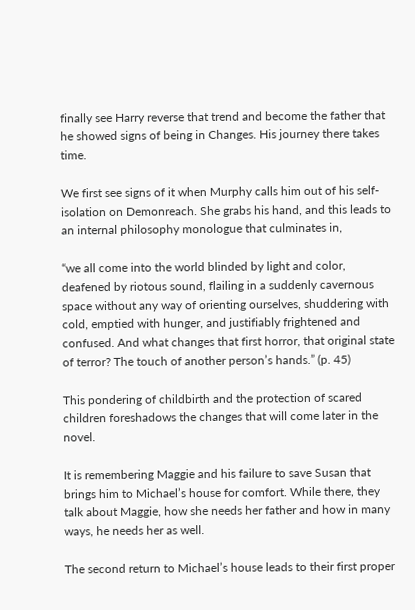finally see Harry reverse that trend and become the father that he showed signs of being in Changes. His journey there takes time.

We first see signs of it when Murphy calls him out of his self-isolation on Demonreach. She grabs his hand, and this leads to an internal philosophy monologue that culminates in,

“we all come into the world blinded by light and color, deafened by riotous sound, flailing in a suddenly cavernous space without any way of orienting ourselves, shuddering with cold, emptied with hunger, and justifiably frightened and confused. And what changes that first horror, that original state of terror? The touch of another person’s hands.” (p. 45)

This pondering of childbirth and the protection of scared children foreshadows the changes that will come later in the novel.

It is remembering Maggie and his failure to save Susan that brings him to Michael’s house for comfort. While there, they talk about Maggie, how she needs her father and how in many ways, he needs her as well.

The second return to Michael’s house leads to their first proper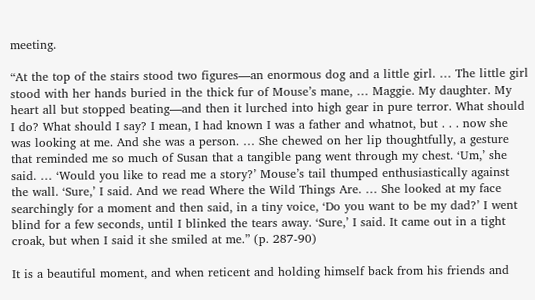meeting.

“At the top of the stairs stood two figures—an enormous dog and a little girl. … The little girl stood with her hands buried in the thick fur of Mouse’s mane, … Maggie. My daughter. My heart all but stopped beating—and then it lurched into high gear in pure terror. What should I do? What should I say? I mean, I had known I was a father and whatnot, but . . . now she was looking at me. And she was a person. … She chewed on her lip thoughtfully, a gesture that reminded me so much of Susan that a tangible pang went through my chest. ‘Um,’ she said. … ‘Would you like to read me a story?’ Mouse’s tail thumped enthusiastically against the wall. ‘Sure,’ I said. And we read Where the Wild Things Are. … She looked at my face searchingly for a moment and then said, in a tiny voice, ‘Do you want to be my dad?’ I went blind for a few seconds, until I blinked the tears away. ‘Sure,’ I said. It came out in a tight croak, but when I said it she smiled at me.” (p. 287-90)

It is a beautiful moment, and when reticent and holding himself back from his friends and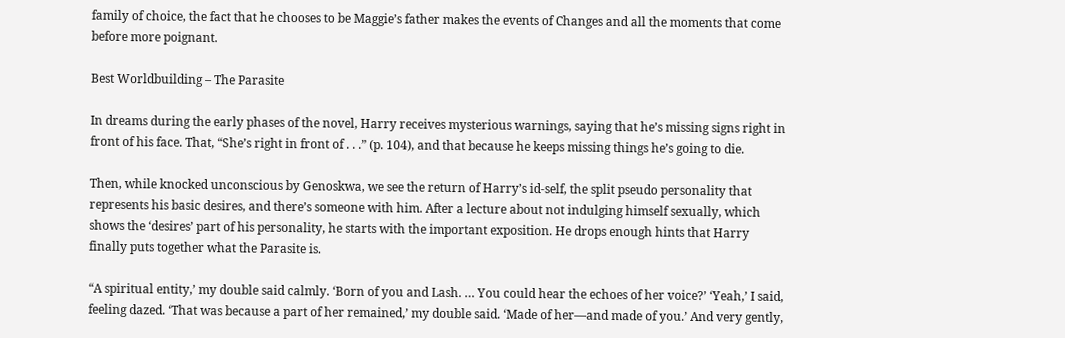family of choice, the fact that he chooses to be Maggie’s father makes the events of Changes and all the moments that come before more poignant.

Best Worldbuilding – The Parasite

In dreams during the early phases of the novel, Harry receives mysterious warnings, saying that he’s missing signs right in front of his face. That, “She’s right in front of . . .” (p. 104), and that because he keeps missing things he’s going to die.

Then, while knocked unconscious by Genoskwa, we see the return of Harry’s id-self, the split pseudo personality that represents his basic desires, and there’s someone with him. After a lecture about not indulging himself sexually, which shows the ‘desires’ part of his personality, he starts with the important exposition. He drops enough hints that Harry finally puts together what the Parasite is.

“A spiritual entity,’ my double said calmly. ‘Born of you and Lash. … You could hear the echoes of her voice?’ ‘Yeah,’ I said, feeling dazed. ‘That was because a part of her remained,’ my double said. ‘Made of her—and made of you.’ And very gently,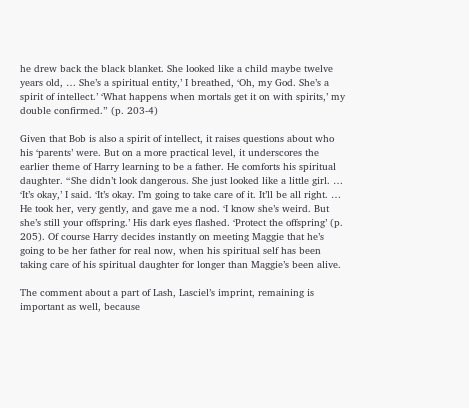he drew back the black blanket. She looked like a child maybe twelve years old, … She’s a spiritual entity,’ I breathed, ‘Oh, my God. She’s a spirit of intellect.’ ‘What happens when mortals get it on with spirits,’ my double confirmed.” (p. 203-4)

Given that Bob is also a spirit of intellect, it raises questions about who his ‘parents’ were. But on a more practical level, it underscores the earlier theme of Harry learning to be a father. He comforts his spiritual daughter. “She didn’t look dangerous. She just looked like a little girl. … ‘It’s okay,’ I said. ‘It’s okay. I’m going to take care of it. It’ll be all right. … He took her, very gently, and gave me a nod. ‘I know she’s weird. But she’s still your offspring.’ His dark eyes flashed. ‘Protect the offspring’ (p. 205). Of course Harry decides instantly on meeting Maggie that he’s going to be her father for real now, when his spiritual self has been taking care of his spiritual daughter for longer than Maggie’s been alive.

The comment about a part of Lash, Lasciel’s imprint, remaining is important as well, because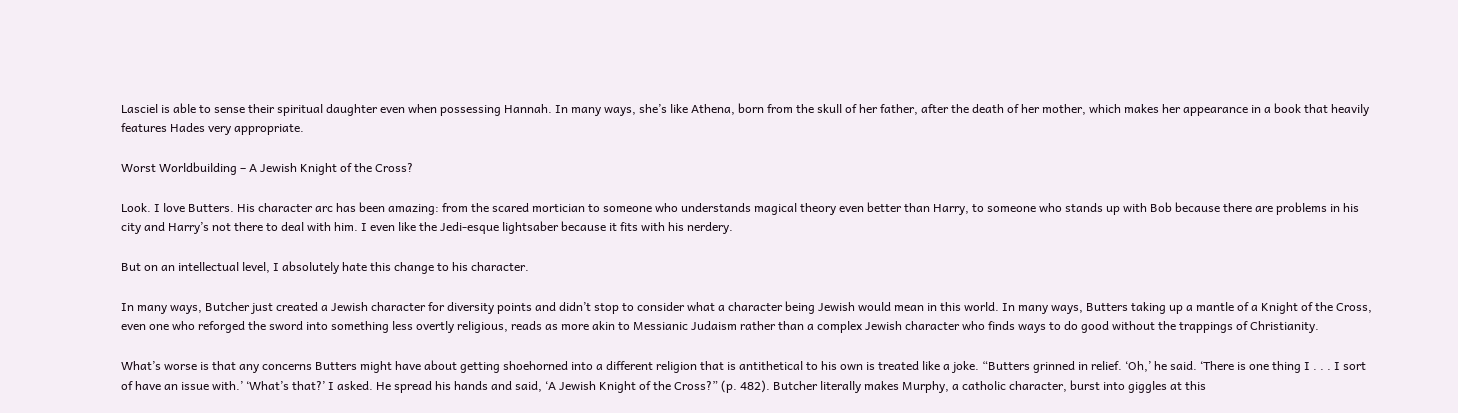Lasciel is able to sense their spiritual daughter even when possessing Hannah. In many ways, she’s like Athena, born from the skull of her father, after the death of her mother, which makes her appearance in a book that heavily features Hades very appropriate.

Worst Worldbuilding – A Jewish Knight of the Cross?

Look. I love Butters. His character arc has been amazing: from the scared mortician to someone who understands magical theory even better than Harry, to someone who stands up with Bob because there are problems in his city and Harry’s not there to deal with him. I even like the Jedi-esque lightsaber because it fits with his nerdery.

But on an intellectual level, I absolutely hate this change to his character.

In many ways, Butcher just created a Jewish character for diversity points and didn’t stop to consider what a character being Jewish would mean in this world. In many ways, Butters taking up a mantle of a Knight of the Cross, even one who reforged the sword into something less overtly religious, reads as more akin to Messianic Judaism rather than a complex Jewish character who finds ways to do good without the trappings of Christianity.

What’s worse is that any concerns Butters might have about getting shoehorned into a different religion that is antithetical to his own is treated like a joke. “Butters grinned in relief. ‘Oh,’ he said. ‘There is one thing I . . . I sort of have an issue with.’ ‘What’s that?’ I asked. He spread his hands and said, ‘A Jewish Knight of the Cross?” (p. 482). Butcher literally makes Murphy, a catholic character, burst into giggles at this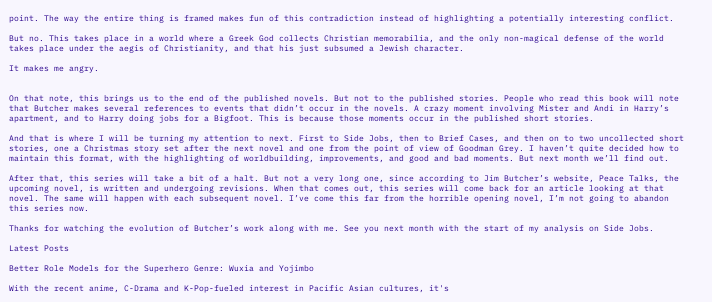point. The way the entire thing is framed makes fun of this contradiction instead of highlighting a potentially interesting conflict.

But no. This takes place in a world where a Greek God collects Christian memorabilia, and the only non-magical defense of the world takes place under the aegis of Christianity, and that his just subsumed a Jewish character.

It makes me angry.


On that note, this brings us to the end of the published novels. But not to the published stories. People who read this book will note that Butcher makes several references to events that didn’t occur in the novels. A crazy moment involving Mister and Andi in Harry’s apartment, and to Harry doing jobs for a Bigfoot. This is because those moments occur in the published short stories.

And that is where I will be turning my attention to next. First to Side Jobs, then to Brief Cases, and then on to two uncollected short stories, one a Christmas story set after the next novel and one from the point of view of Goodman Grey. I haven’t quite decided how to maintain this format, with the highlighting of worldbuilding, improvements, and good and bad moments. But next month we’ll find out.

After that, this series will take a bit of a halt. But not a very long one, since according to Jim Butcher’s website, Peace Talks, the upcoming novel, is written and undergoing revisions. When that comes out, this series will come back for an article looking at that novel. The same will happen with each subsequent novel. I’ve come this far from the horrible opening novel, I’m not going to abandon this series now.

Thanks for watching the evolution of Butcher’s work along with me. See you next month with the start of my analysis on Side Jobs.

Latest Posts

Better Role Models for the Superhero Genre: Wuxia and Yojimbo

With the recent anime, C-Drama and K-Pop-fueled interest in Pacific Asian cultures, it's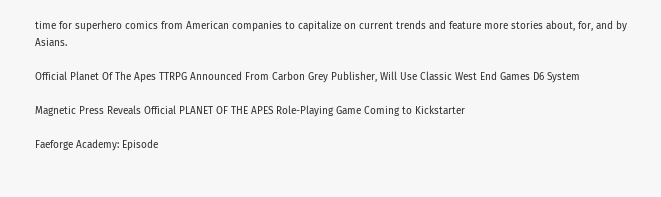time for superhero comics from American companies to capitalize on current trends and feature more stories about, for, and by Asians.

Official Planet Of The Apes TTRPG Announced From Carbon Grey Publisher, Will Use Classic West End Games D6 System

Magnetic Press Reveals Official PLANET OF THE APES Role-Playing Game Coming to Kickstarter

Faeforge Academy: Episode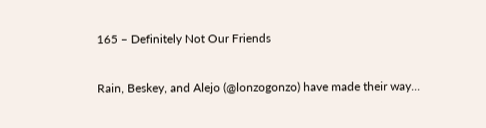165 – Definitely Not Our Friends

Rain, Beskey, and Alejo (@lonzogonzo) have made their way...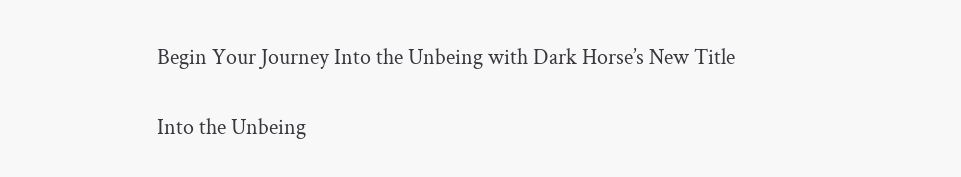Begin Your Journey Into the Unbeing with Dark Horse’s New Title

Into the Unbeing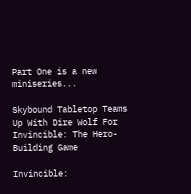Part One is a new miniseries...

Skybound Tabletop Teams Up With Dire Wolf For Invincible: The Hero-Building Game

Invincible: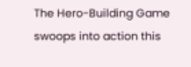The Hero-Building Game swoops into action this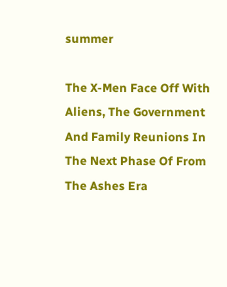summer

The X-Men Face Off With Aliens, The Government And Family Reunions In The Next Phase Of From The Ashes Era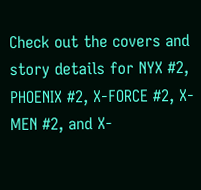Check out the covers and story details for NYX #2, PHOENIX #2, X-FORCE #2, X-MEN #2, and X-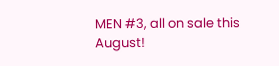MEN #3, all on sale this August!